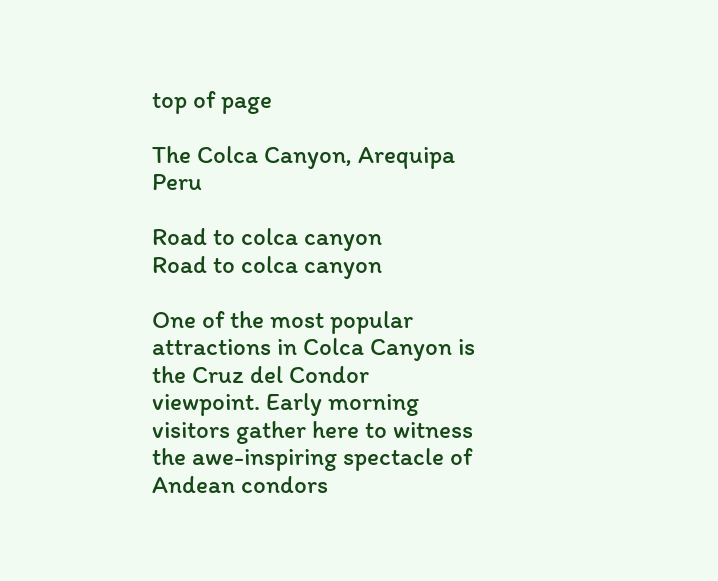top of page

The Colca Canyon, Arequipa Peru

Road to colca canyon
Road to colca canyon

One of the most popular attractions in Colca Canyon is the Cruz del Condor viewpoint. Early morning visitors gather here to witness the awe-inspiring spectacle of Andean condors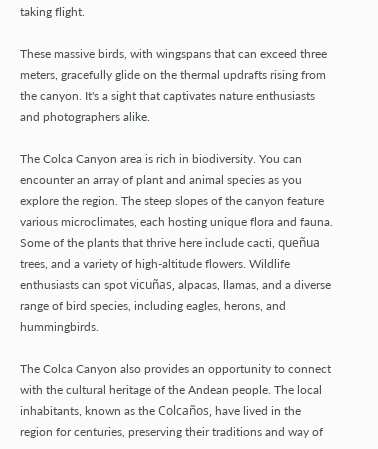taking flight.

These massive birds, with wingspans that can exceed three meters, gracefully glide on the thermal updrafts rising from the canyon. It's a sight that captivates nature enthusiasts and photographers alike.

The Colca Canyon area is rich in biodiversity. You can encounter an array of plant and animal species as you explore the region. The steep slopes of the canyon feature various microclimates, each hosting unique flora and fauna. Some of the plants that thrive here include cacti, queñua trees, and a variety of high-altitude flowers. Wildlife enthusiasts can spot vicuñas, alpacas, llamas, and a diverse range of bird species, including eagles, herons, and hummingbirds.

The Colca Canyon also provides an opportunity to connect with the cultural heritage of the Andean people. The local inhabitants, known as the Colcaños, have lived in the region for centuries, preserving their traditions and way of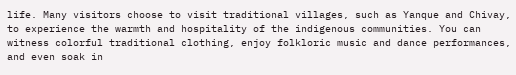life. Many visitors choose to visit traditional villages, such as Yanque and Chivay, to experience the warmth and hospitality of the indigenous communities. You can witness colorful traditional clothing, enjoy folkloric music and dance performances, and even soak in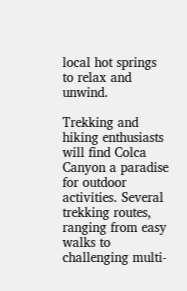local hot springs to relax and unwind.

Trekking and hiking enthusiasts will find Colca Canyon a paradise for outdoor activities. Several trekking routes, ranging from easy walks to challenging multi-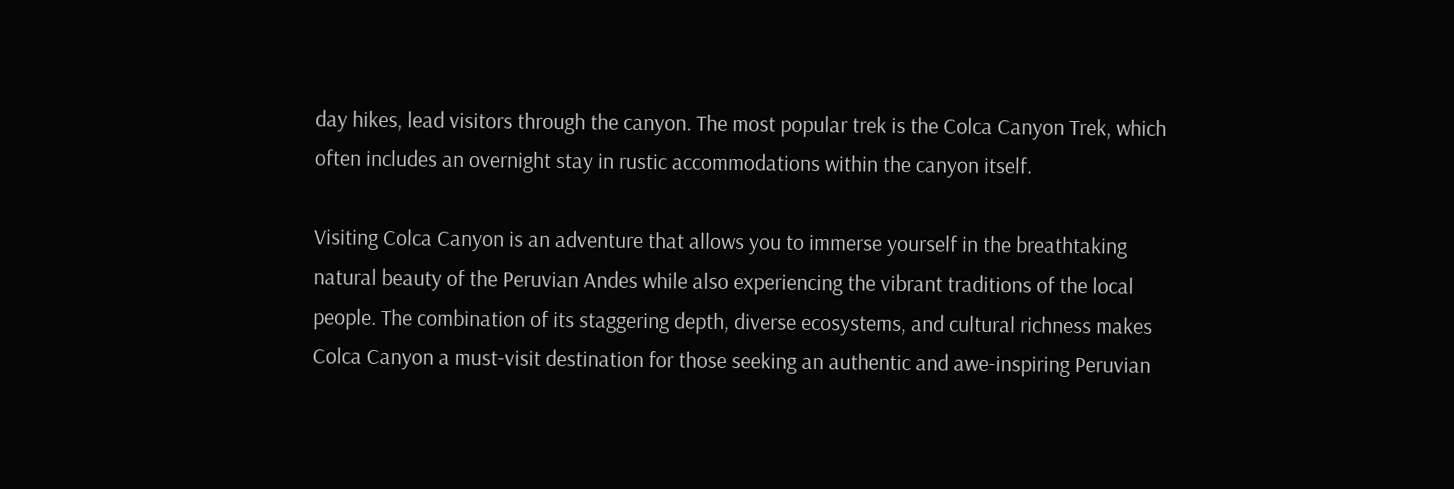day hikes, lead visitors through the canyon. The most popular trek is the Colca Canyon Trek, which often includes an overnight stay in rustic accommodations within the canyon itself.

Visiting Colca Canyon is an adventure that allows you to immerse yourself in the breathtaking natural beauty of the Peruvian Andes while also experiencing the vibrant traditions of the local people. The combination of its staggering depth, diverse ecosystems, and cultural richness makes Colca Canyon a must-visit destination for those seeking an authentic and awe-inspiring Peruvian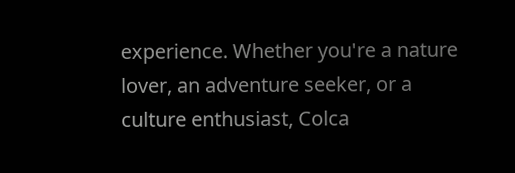experience. Whether you're a nature lover, an adventure seeker, or a culture enthusiast, Colca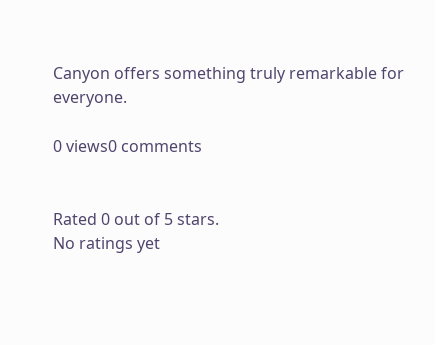Canyon offers something truly remarkable for everyone.

0 views0 comments


Rated 0 out of 5 stars.
No ratings yet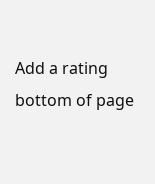Add a rating
bottom of page